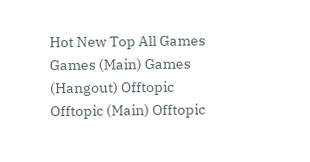Hot New Top All Games Games (Main) Games (Hangout) Offtopic Offtopic (Main) Offtopic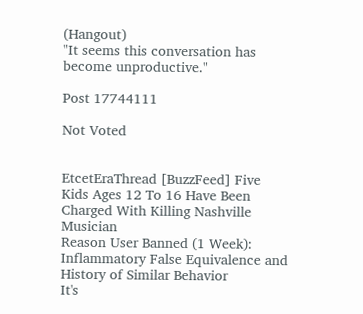(Hangout)
"It seems this conversation has become unproductive."

Post 17744111

Not Voted


EtcetEraThread [BuzzFeed] Five Kids Ages 12 To 16 Have Been Charged With Killing Nashville Musician
Reason User Banned (1 Week): Inflammatory False Equivalence and History of Similar Behavior
It's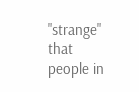"strange" that people in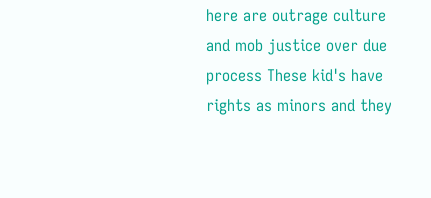here are outrage culture and mob justice over due process These kid's have rights as minors and they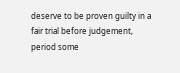deserve to be proven guilty in a fair trial before judgement, period some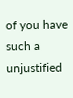of you have such a unjustified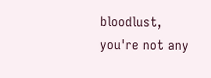bloodlust, you're not any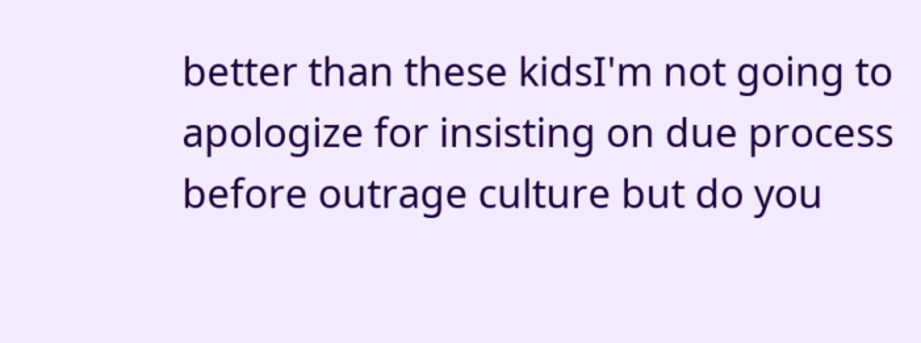better than these kidsI'm not going to apologize for insisting on due process before outrage culture but do you